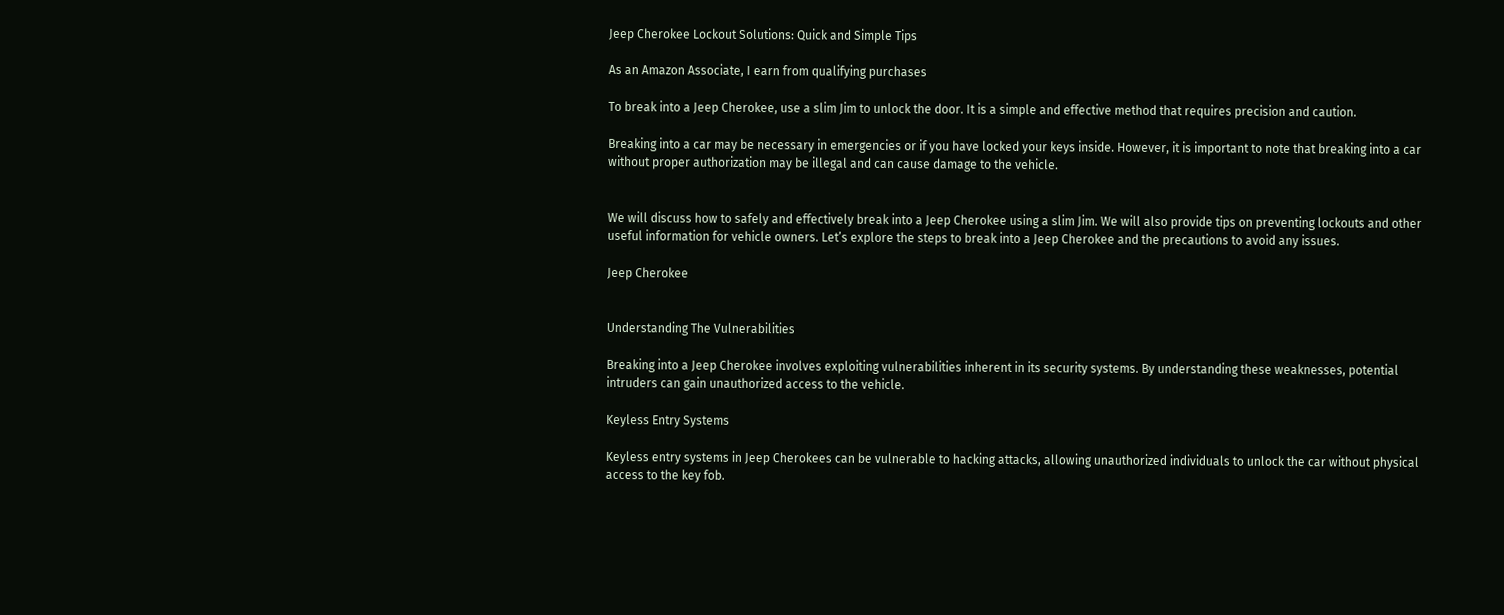Jeep Cherokee Lockout Solutions: Quick and Simple Tips

As an Amazon Associate, I earn from qualifying purchases

To break into a Jeep Cherokee, use a slim Jim to unlock the door. It is a simple and effective method that requires precision and caution.

Breaking into a car may be necessary in emergencies or if you have locked your keys inside. However, it is important to note that breaking into a car without proper authorization may be illegal and can cause damage to the vehicle.


We will discuss how to safely and effectively break into a Jeep Cherokee using a slim Jim. We will also provide tips on preventing lockouts and other useful information for vehicle owners. Let’s explore the steps to break into a Jeep Cherokee and the precautions to avoid any issues.

Jeep Cherokee


Understanding The Vulnerabilities

Breaking into a Jeep Cherokee involves exploiting vulnerabilities inherent in its security systems. By understanding these weaknesses, potential intruders can gain unauthorized access to the vehicle.

Keyless Entry Systems

Keyless entry systems in Jeep Cherokees can be vulnerable to hacking attacks, allowing unauthorized individuals to unlock the car without physical access to the key fob.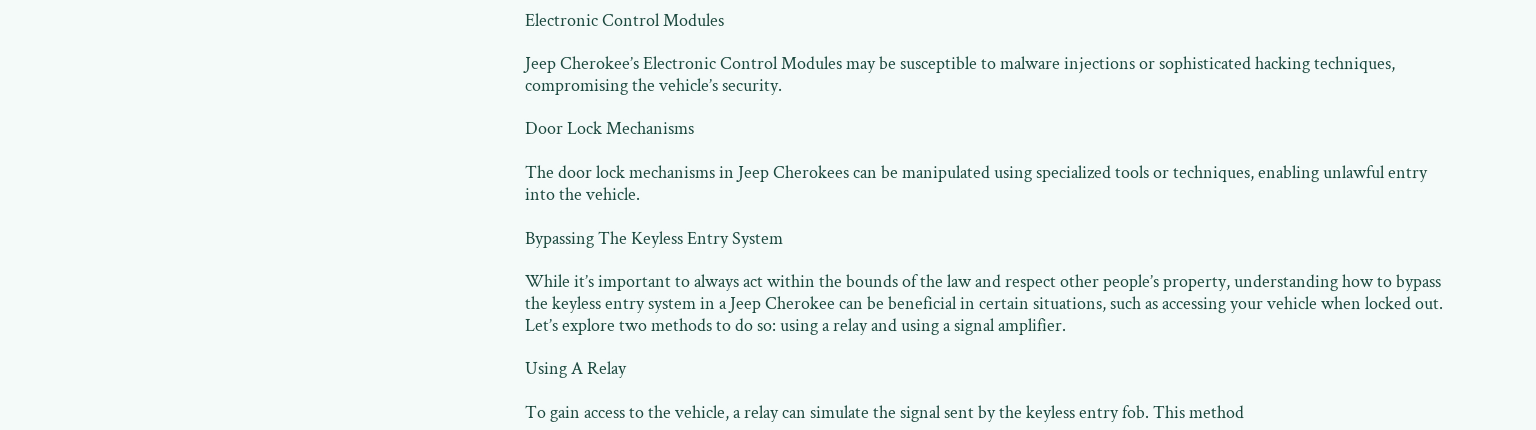Electronic Control Modules

Jeep Cherokee’s Electronic Control Modules may be susceptible to malware injections or sophisticated hacking techniques, compromising the vehicle’s security.

Door Lock Mechanisms

The door lock mechanisms in Jeep Cherokees can be manipulated using specialized tools or techniques, enabling unlawful entry into the vehicle.

Bypassing The Keyless Entry System

While it’s important to always act within the bounds of the law and respect other people’s property, understanding how to bypass the keyless entry system in a Jeep Cherokee can be beneficial in certain situations, such as accessing your vehicle when locked out. Let’s explore two methods to do so: using a relay and using a signal amplifier.

Using A Relay

To gain access to the vehicle, a relay can simulate the signal sent by the keyless entry fob. This method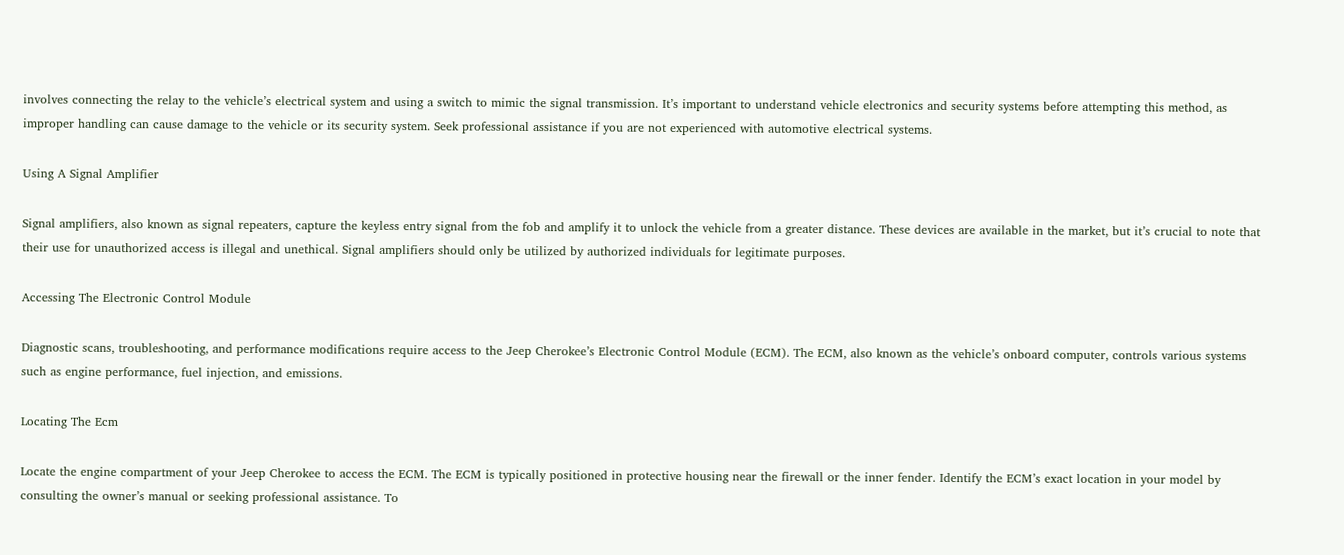involves connecting the relay to the vehicle’s electrical system and using a switch to mimic the signal transmission. It’s important to understand vehicle electronics and security systems before attempting this method, as improper handling can cause damage to the vehicle or its security system. Seek professional assistance if you are not experienced with automotive electrical systems.

Using A Signal Amplifier

Signal amplifiers, also known as signal repeaters, capture the keyless entry signal from the fob and amplify it to unlock the vehicle from a greater distance. These devices are available in the market, but it’s crucial to note that their use for unauthorized access is illegal and unethical. Signal amplifiers should only be utilized by authorized individuals for legitimate purposes.

Accessing The Electronic Control Module

Diagnostic scans, troubleshooting, and performance modifications require access to the Jeep Cherokee’s Electronic Control Module (ECM). The ECM, also known as the vehicle’s onboard computer, controls various systems such as engine performance, fuel injection, and emissions.

Locating The Ecm

Locate the engine compartment of your Jeep Cherokee to access the ECM. The ECM is typically positioned in protective housing near the firewall or the inner fender. Identify the ECM’s exact location in your model by consulting the owner’s manual or seeking professional assistance. To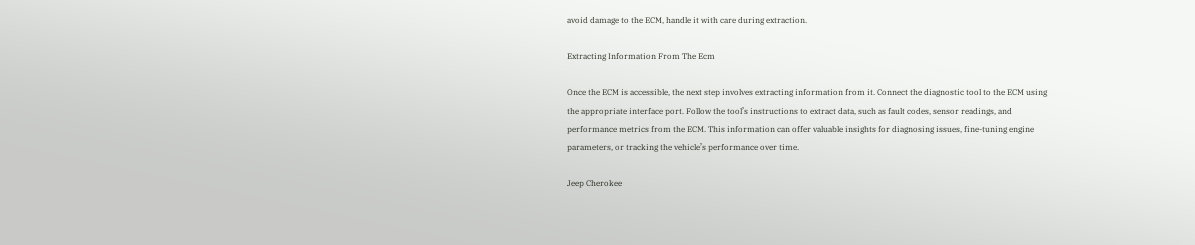avoid damage to the ECM, handle it with care during extraction.

Extracting Information From The Ecm

Once the ECM is accessible, the next step involves extracting information from it. Connect the diagnostic tool to the ECM using the appropriate interface port. Follow the tool’s instructions to extract data, such as fault codes, sensor readings, and performance metrics from the ECM. This information can offer valuable insights for diagnosing issues, fine-tuning engine parameters, or tracking the vehicle’s performance over time.

Jeep Cherokee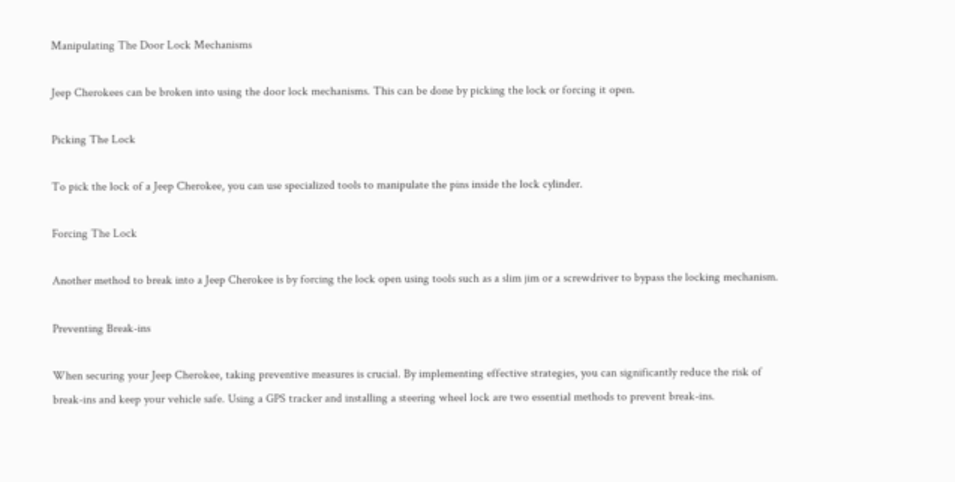Manipulating The Door Lock Mechanisms

Jeep Cherokees can be broken into using the door lock mechanisms. This can be done by picking the lock or forcing it open.

Picking The Lock

To pick the lock of a Jeep Cherokee, you can use specialized tools to manipulate the pins inside the lock cylinder.

Forcing The Lock

Another method to break into a Jeep Cherokee is by forcing the lock open using tools such as a slim jim or a screwdriver to bypass the locking mechanism.

Preventing Break-ins

When securing your Jeep Cherokee, taking preventive measures is crucial. By implementing effective strategies, you can significantly reduce the risk of break-ins and keep your vehicle safe. Using a GPS tracker and installing a steering wheel lock are two essential methods to prevent break-ins.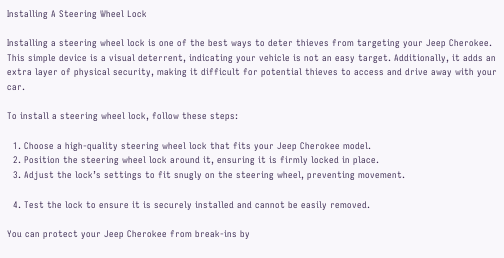Installing A Steering Wheel Lock

Installing a steering wheel lock is one of the best ways to deter thieves from targeting your Jeep Cherokee. This simple device is a visual deterrent, indicating your vehicle is not an easy target. Additionally, it adds an extra layer of physical security, making it difficult for potential thieves to access and drive away with your car.

To install a steering wheel lock, follow these steps:

  1. Choose a high-quality steering wheel lock that fits your Jeep Cherokee model.
  2. Position the steering wheel lock around it, ensuring it is firmly locked in place.
  3. Adjust the lock’s settings to fit snugly on the steering wheel, preventing movement.

  4. Test the lock to ensure it is securely installed and cannot be easily removed.

You can protect your Jeep Cherokee from break-ins by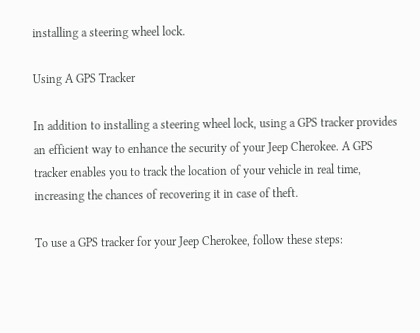installing a steering wheel lock.

Using A GPS Tracker

In addition to installing a steering wheel lock, using a GPS tracker provides an efficient way to enhance the security of your Jeep Cherokee. A GPS tracker enables you to track the location of your vehicle in real time, increasing the chances of recovering it in case of theft.

To use a GPS tracker for your Jeep Cherokee, follow these steps: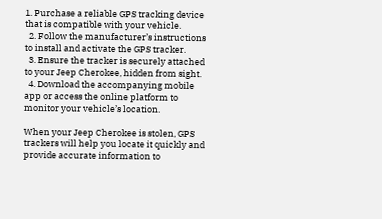1. Purchase a reliable GPS tracking device that is compatible with your vehicle.
  2. Follow the manufacturer’s instructions to install and activate the GPS tracker.
  3. Ensure the tracker is securely attached to your Jeep Cherokee, hidden from sight.
  4. Download the accompanying mobile app or access the online platform to monitor your vehicle’s location.

When your Jeep Cherokee is stolen, GPS trackers will help you locate it quickly and provide accurate information to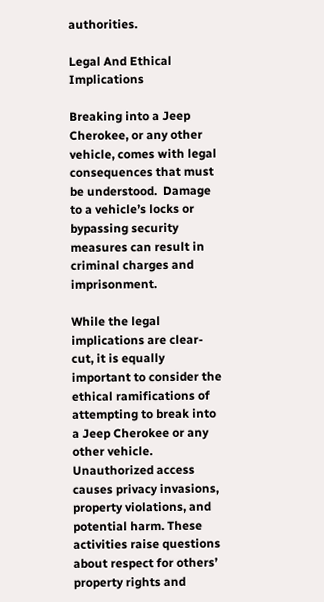authorities.

Legal And Ethical Implications

Breaking into a Jeep Cherokee, or any other vehicle, comes with legal consequences that must be understood.  Damage to a vehicle’s locks or bypassing security measures can result in criminal charges and imprisonment.

While the legal implications are clear-cut, it is equally important to consider the ethical ramifications of attempting to break into a Jeep Cherokee or any other vehicle. Unauthorized access causes privacy invasions, property violations, and potential harm. These activities raise questions about respect for others’ property rights and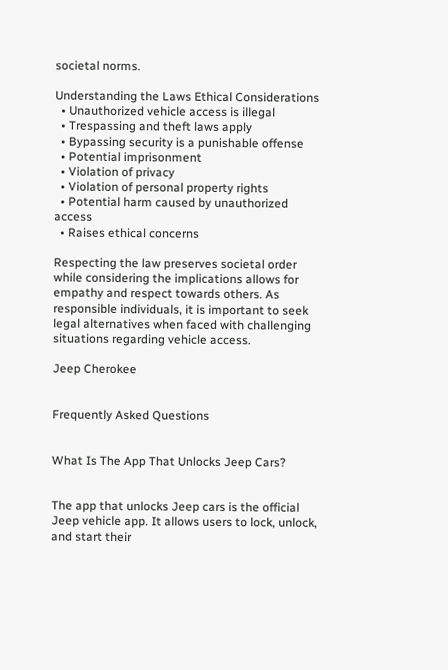societal norms.

Understanding the Laws Ethical Considerations
  • Unauthorized vehicle access is illegal
  • Trespassing and theft laws apply
  • Bypassing security is a punishable offense
  • Potential imprisonment
  • Violation of privacy
  • Violation of personal property rights
  • Potential harm caused by unauthorized access
  • Raises ethical concerns

Respecting the law preserves societal order while considering the implications allows for empathy and respect towards others. As responsible individuals, it is important to seek legal alternatives when faced with challenging situations regarding vehicle access.

Jeep Cherokee


Frequently Asked Questions


What Is The App That Unlocks Jeep Cars?


The app that unlocks Jeep cars is the official Jeep vehicle app. It allows users to lock, unlock, and start their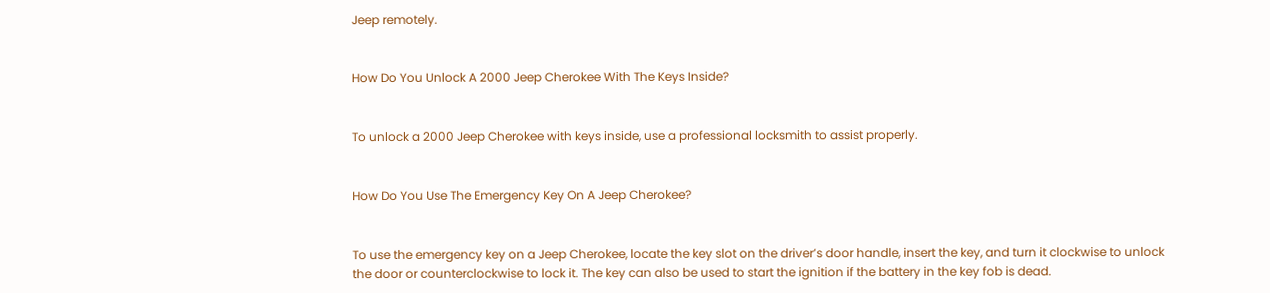Jeep remotely.


How Do You Unlock A 2000 Jeep Cherokee With The Keys Inside?


To unlock a 2000 Jeep Cherokee with keys inside, use a professional locksmith to assist properly.


How Do You Use The Emergency Key On A Jeep Cherokee?


To use the emergency key on a Jeep Cherokee, locate the key slot on the driver’s door handle, insert the key, and turn it clockwise to unlock the door or counterclockwise to lock it. The key can also be used to start the ignition if the battery in the key fob is dead.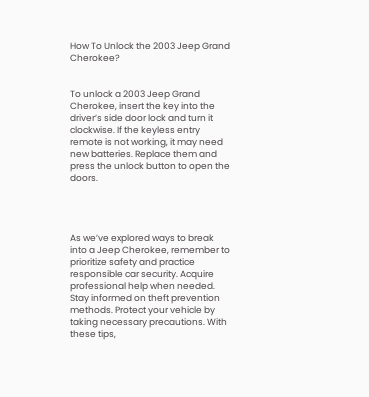How To Unlock the 2003 Jeep Grand Cherokee?


To unlock a 2003 Jeep Grand Cherokee, insert the key into the driver’s side door lock and turn it clockwise. If the keyless entry remote is not working, it may need new batteries. Replace them and press the unlock button to open the doors.




As we’ve explored ways to break into a Jeep Cherokee, remember to prioritize safety and practice responsible car security. Acquire professional help when needed. Stay informed on theft prevention methods. Protect your vehicle by taking necessary precautions. With these tips,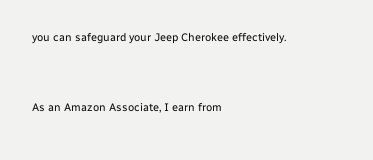you can safeguard your Jeep Cherokee effectively.




As an Amazon Associate, I earn from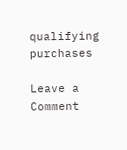qualifying purchases

Leave a Comment